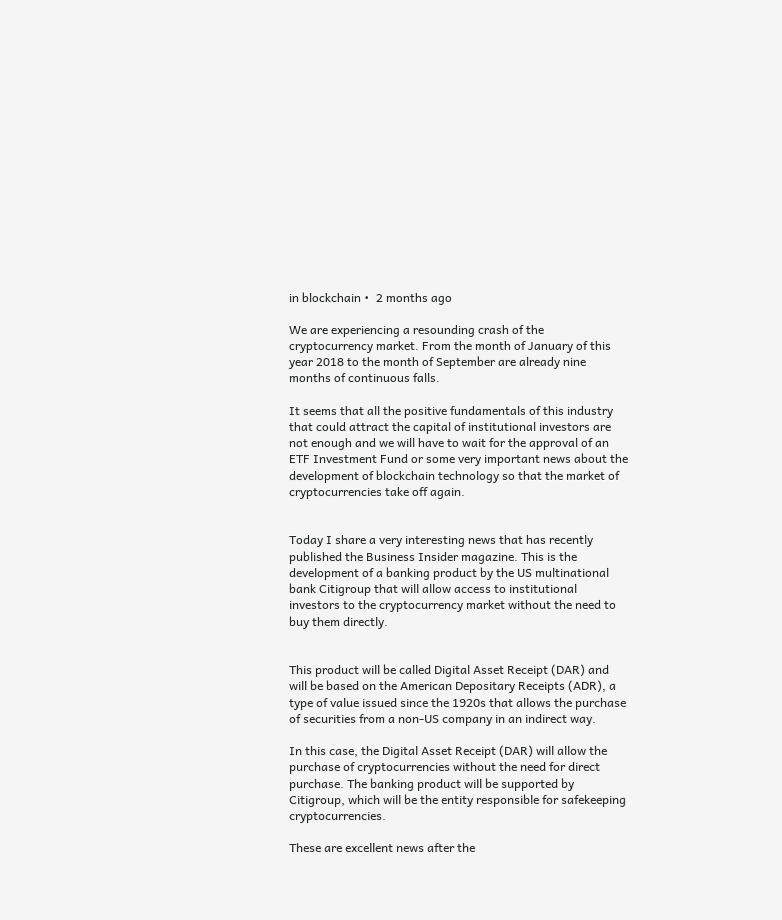in blockchain •  2 months ago

We are experiencing a resounding crash of the cryptocurrency market. From the month of January of this year 2018 to the month of September are already nine months of continuous falls.

It seems that all the positive fundamentals of this industry that could attract the capital of institutional investors are not enough and we will have to wait for the approval of an ETF Investment Fund or some very important news about the development of blockchain technology so that the market of cryptocurrencies take off again.


Today I share a very interesting news that has recently published the Business Insider magazine. This is the development of a banking product by the US multinational bank Citigroup that will allow access to institutional investors to the cryptocurrency market without the need to buy them directly.


This product will be called Digital Asset Receipt (DAR) and will be based on the American Depositary Receipts (ADR), a type of value issued since the 1920s that allows the purchase of securities from a non-US company in an indirect way.

In this case, the Digital Asset Receipt (DAR) will allow the purchase of cryptocurrencies without the need for direct purchase. The banking product will be supported by Citigroup, which will be the entity responsible for safekeeping cryptocurrencies.

These are excellent news after the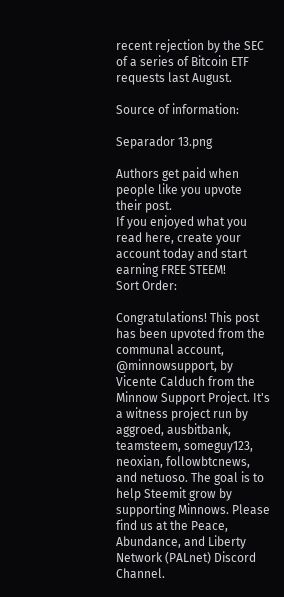recent rejection by the SEC of a series of Bitcoin ETF requests last August.

Source of information:

Separador 13.png

Authors get paid when people like you upvote their post.
If you enjoyed what you read here, create your account today and start earning FREE STEEM!
Sort Order:

Congratulations! This post has been upvoted from the communal account, @minnowsupport, by Vicente Calduch from the Minnow Support Project. It's a witness project run by aggroed, ausbitbank, teamsteem, someguy123, neoxian, followbtcnews, and netuoso. The goal is to help Steemit grow by supporting Minnows. Please find us at the Peace, Abundance, and Liberty Network (PALnet) Discord Channel.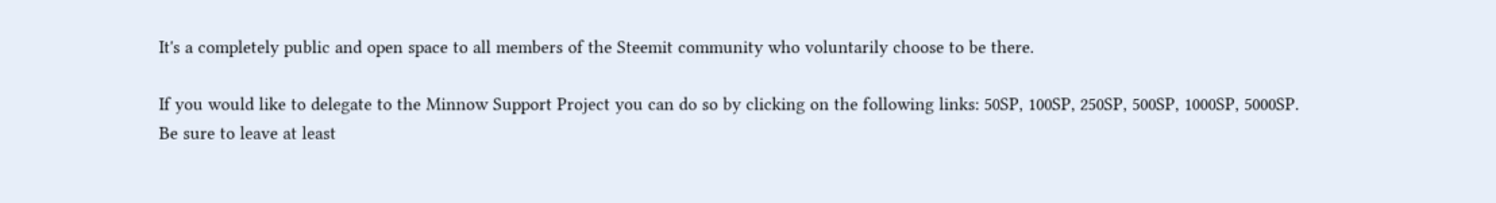It's a completely public and open space to all members of the Steemit community who voluntarily choose to be there.

If you would like to delegate to the Minnow Support Project you can do so by clicking on the following links: 50SP, 100SP, 250SP, 500SP, 1000SP, 5000SP.
Be sure to leave at least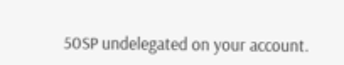50SP undelegated on your account.